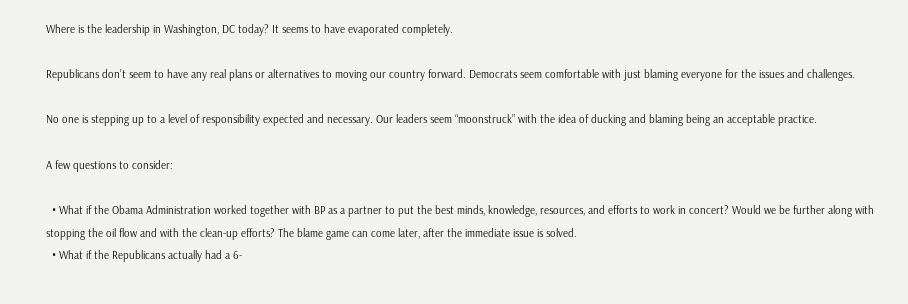Where is the leadership in Washington, DC today? It seems to have evaporated completely.

Republicans don’t seem to have any real plans or alternatives to moving our country forward. Democrats seem comfortable with just blaming everyone for the issues and challenges.

No one is stepping up to a level of responsibility expected and necessary. Our leaders seem “moonstruck” with the idea of ducking and blaming being an acceptable practice.

A few questions to consider:

  • What if the Obama Administration worked together with BP as a partner to put the best minds, knowledge, resources, and efforts to work in concert? Would we be further along with stopping the oil flow and with the clean-up efforts? The blame game can come later, after the immediate issue is solved.
  • What if the Republicans actually had a 6-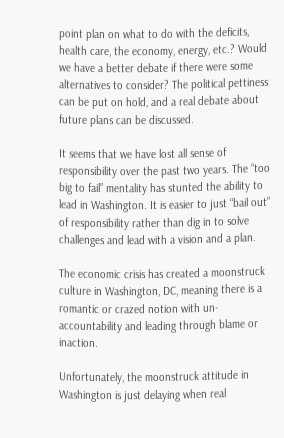point plan on what to do with the deficits, health care, the economy, energy, etc.? Would we have a better debate if there were some alternatives to consider? The political pettiness can be put on hold, and a real debate about future plans can be discussed.

It seems that we have lost all sense of responsibility over the past two years. The “too big to fail” mentality has stunted the ability to lead in Washington. It is easier to just “bail out” of responsibility rather than dig in to solve challenges and lead with a vision and a plan.

The economic crisis has created a moonstruck culture in Washington, DC, meaning there is a romantic or crazed notion with un-accountability and leading through blame or inaction.

Unfortunately, the moonstruck attitude in Washington is just delaying when real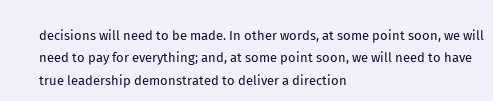decisions will need to be made. In other words, at some point soon, we will need to pay for everything; and, at some point soon, we will need to have true leadership demonstrated to deliver a direction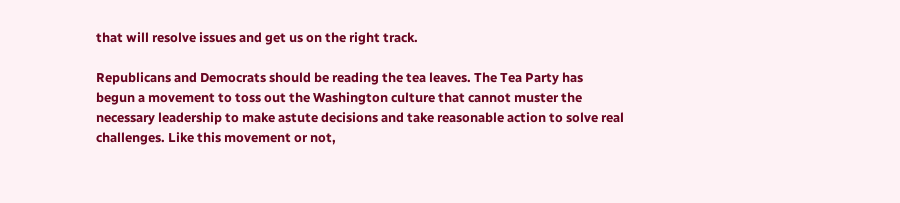that will resolve issues and get us on the right track.

Republicans and Democrats should be reading the tea leaves. The Tea Party has begun a movement to toss out the Washington culture that cannot muster the necessary leadership to make astute decisions and take reasonable action to solve real challenges. Like this movement or not,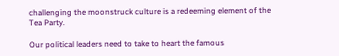challenging the moonstruck culture is a redeeming element of the Tea Party.

Our political leaders need to take to heart the famous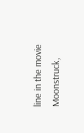line in the movie Moonstruck,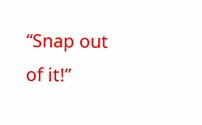“Snap out of it!”